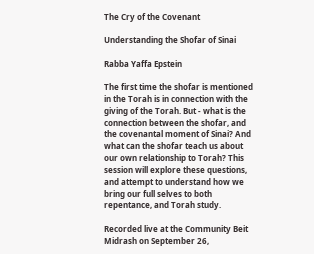The Cry of the Covenant

Understanding the Shofar of Sinai

Rabba Yaffa Epstein

The first time the shofar is mentioned in the Torah is in connection with the giving of the Torah. But - what is the connection between the shofar, and the covenantal moment of Sinai? And what can the shofar teach us about our own relationship to Torah? This session will explore these questions, and attempt to understand how we bring our full selves to both repentance, and Torah study.

Recorded live at the Community Beit Midrash on September 26,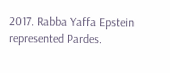2017. Rabba Yaffa Epstein represented Pardes.